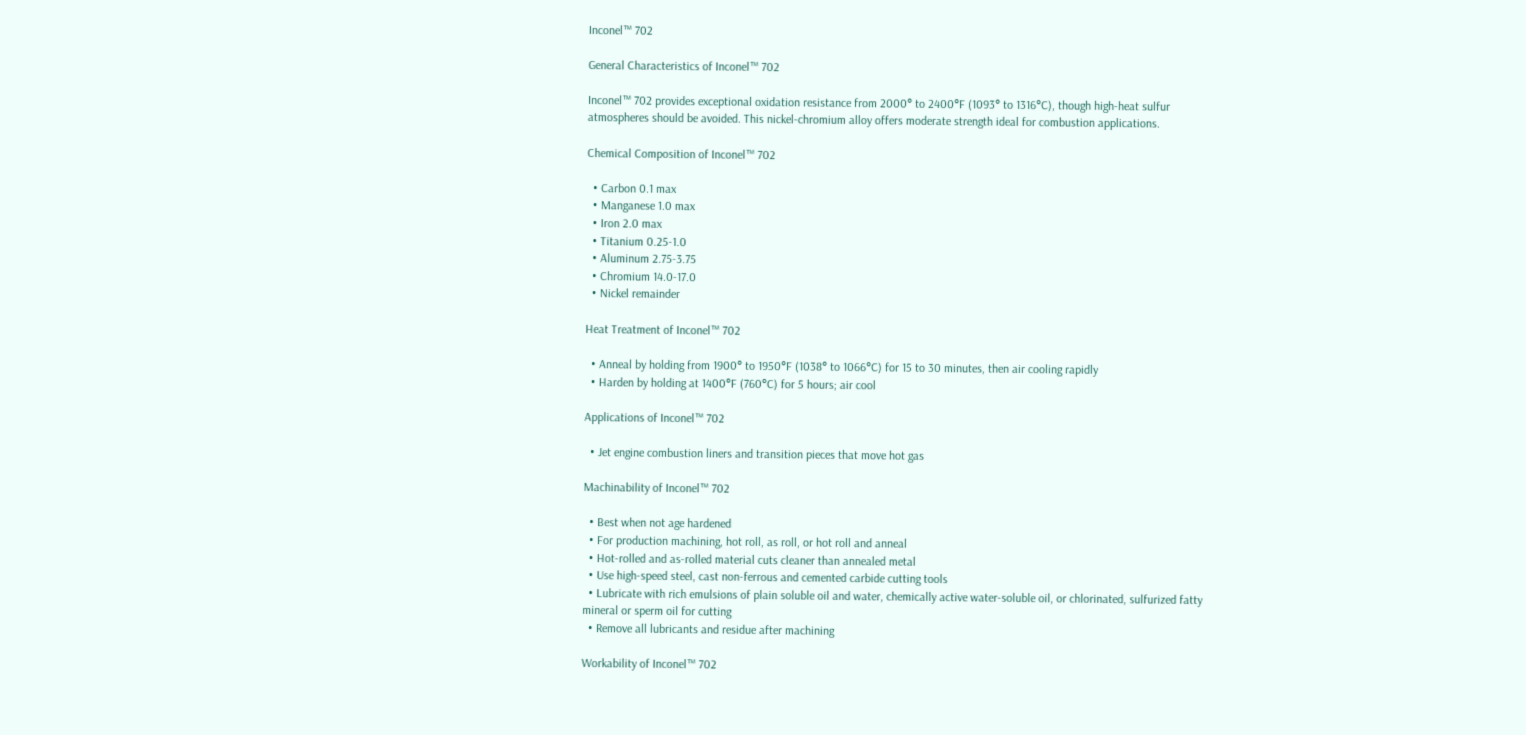Inconel™ 702

General Characteristics of Inconel™ 702

Inconel™ 702 provides exceptional oxidation resistance from 2000° to 2400°F (1093° to 1316°C), though high-heat sulfur atmospheres should be avoided. This nickel-chromium alloy offers moderate strength ideal for combustion applications.

Chemical Composition of Inconel™ 702

  • Carbon 0.1 max
  • Manganese 1.0 max
  • Iron 2.0 max
  • Titanium 0.25-1.0
  • Aluminum 2.75-3.75
  • Chromium 14.0-17.0
  • Nickel remainder

Heat Treatment of Inconel™ 702

  • Anneal by holding from 1900° to 1950°F (1038° to 1066°C) for 15 to 30 minutes, then air cooling rapidly
  • Harden by holding at 1400°F (760°C) for 5 hours; air cool

Applications of Inconel™ 702

  • Jet engine combustion liners and transition pieces that move hot gas

Machinability of Inconel™ 702

  • Best when not age hardened
  • For production machining, hot roll, as roll, or hot roll and anneal
  • Hot-rolled and as-rolled material cuts cleaner than annealed metal
  • Use high-speed steel, cast non-ferrous and cemented carbide cutting tools
  • Lubricate with rich emulsions of plain soluble oil and water, chemically active water-soluble oil, or chlorinated, sulfurized fatty mineral or sperm oil for cutting
  • Remove all lubricants and residue after machining

Workability of Inconel™ 702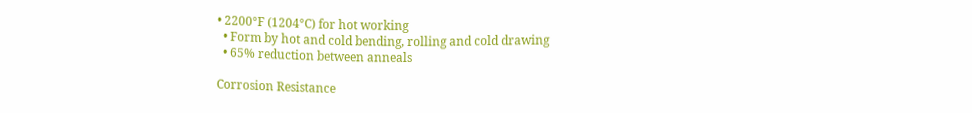• 2200°F (1204°C) for hot working
  • Form by hot and cold bending, rolling and cold drawing
  • 65% reduction between anneals

Corrosion Resistance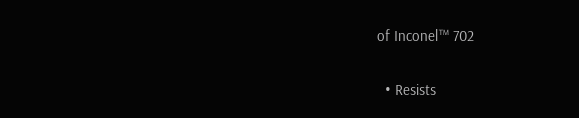of Inconel™ 702

  • Resists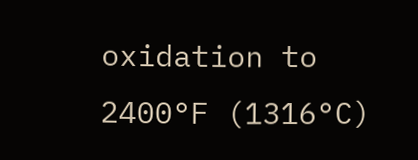oxidation to 2400°F (1316°C)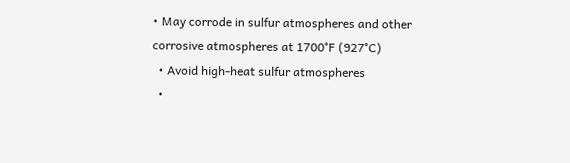• May corrode in sulfur atmospheres and other corrosive atmospheres at 1700°F (927°C)
  • Avoid high-heat sulfur atmospheres
  •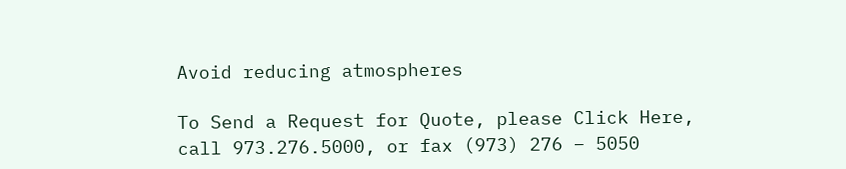Avoid reducing atmospheres

To Send a Request for Quote, please Click Here, call 973.276.5000, or fax (973) 276 – 5050